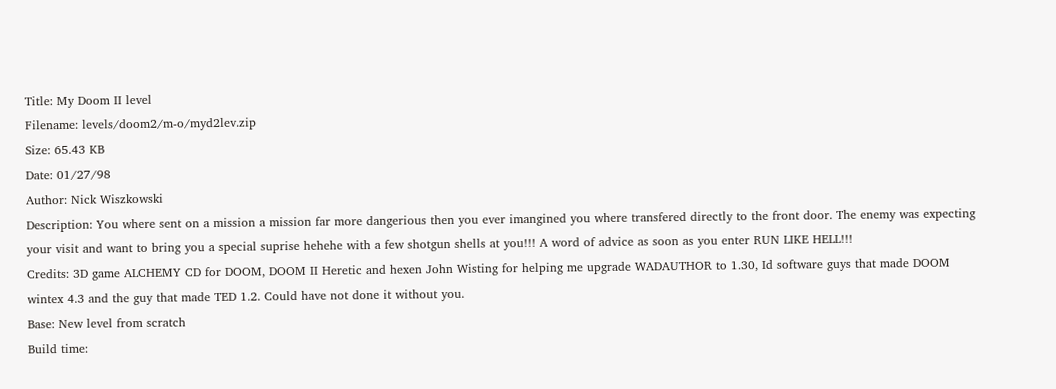Title: My Doom II level
Filename: levels/doom2/m-o/myd2lev.zip
Size: 65.43 KB
Date: 01/27/98
Author: Nick Wiszkowski
Description: You where sent on a mission a mission far more dangerious then you ever imangined you where transfered directly to the front door. The enemy was expecting your visit and want to bring you a special suprise hehehe with a few shotgun shells at you!!! A word of advice as soon as you enter RUN LIKE HELL!!!
Credits: 3D game ALCHEMY CD for DOOM, DOOM II Heretic and hexen John Wisting for helping me upgrade WADAUTHOR to 1.30, Id software guys that made DOOM wintex 4.3 and the guy that made TED 1.2. Could have not done it without you.
Base: New level from scratch
Build time: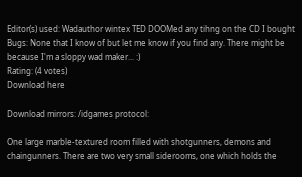Editor(s) used: Wadauthor wintex TED DOOMed any tihng on the CD I bought
Bugs: None that I know of but let me know if you find any. There might be because I'm a sloppy wad maker... :)
Rating: (4 votes)
Download here

Download mirrors: /idgames protocol:

One large marble-textured room filled with shotgunners, demons and chaingunners. There are two very small siderooms, one which holds the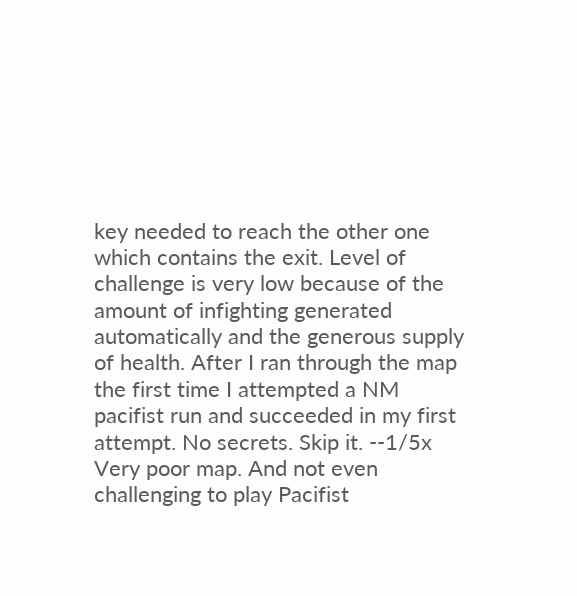key needed to reach the other one which contains the exit. Level of challenge is very low because of the amount of infighting generated automatically and the generous supply of health. After I ran through the map the first time I attempted a NM pacifist run and succeeded in my first attempt. No secrets. Skip it. --1/5x
Very poor map. And not even challenging to play Pacifist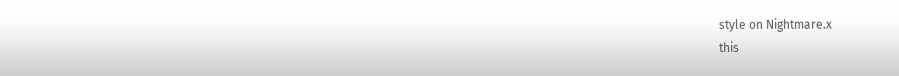style on Nightmare.x
this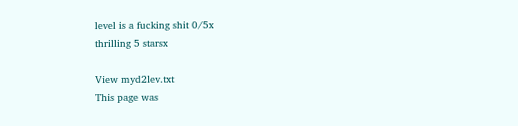level is a fucking shit 0/5x
thrilling 5 starsx

View myd2lev.txt
This page was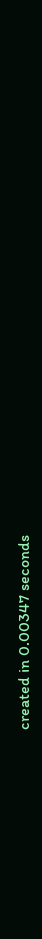created in 0.00347 seconds